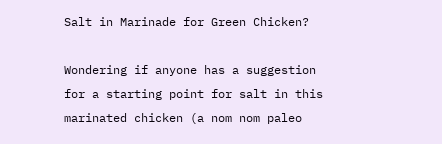Salt in Marinade for Green Chicken?

Wondering if anyone has a suggestion for a starting point for salt in this marinated chicken (a nom nom paleo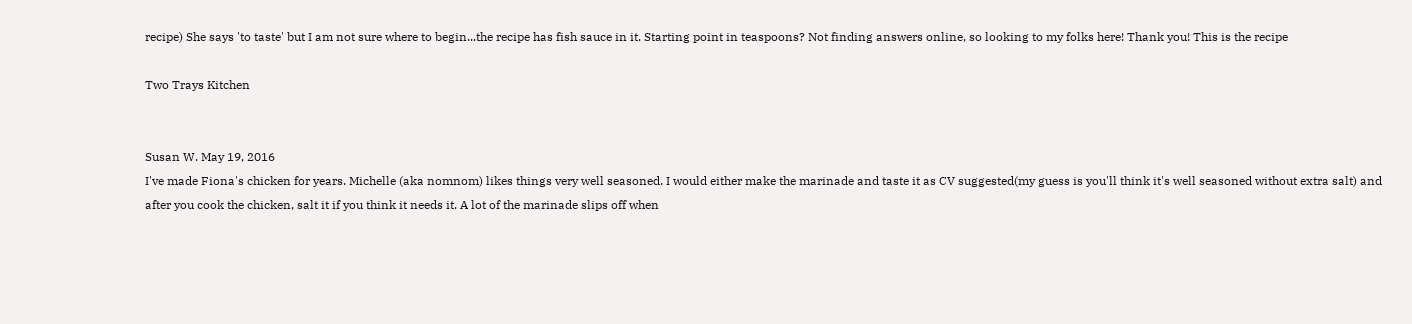recipe) She says 'to taste' but I am not sure where to begin...the recipe has fish sauce in it. Starting point in teaspoons? Not finding answers online, so looking to my folks here! Thank you! This is the recipe

Two Trays Kitchen


Susan W. May 19, 2016
I've made Fiona's chicken for years. Michelle (aka nomnom) likes things very well seasoned. I would either make the marinade and taste it as CV suggested(my guess is you'll think it's well seasoned without extra salt) and after you cook the chicken, salt it if you think it needs it. A lot of the marinade slips off when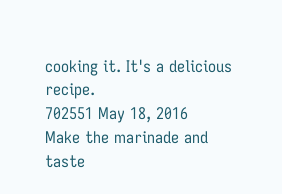cooking it. It's a delicious recipe.
702551 May 18, 2016
Make the marinade and taste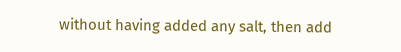without having added any salt, then add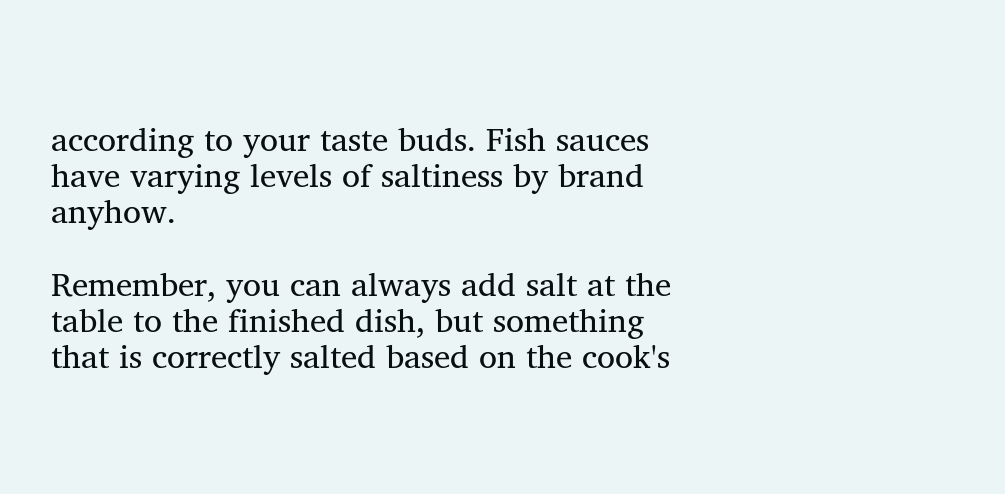according to your taste buds. Fish sauces have varying levels of saltiness by brand anyhow.

Remember, you can always add salt at the table to the finished dish, but something that is correctly salted based on the cook's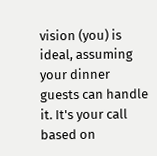vision (you) is ideal, assuming your dinner guests can handle it. It's your call based on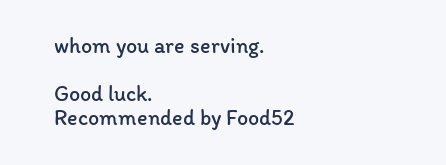whom you are serving.

Good luck.
Recommended by Food52